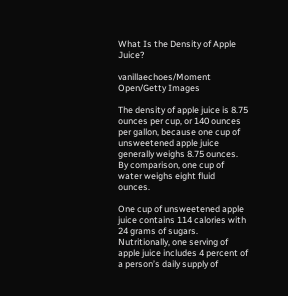What Is the Density of Apple Juice?

vanillaechoes/Moment Open/Getty Images

The density of apple juice is 8.75 ounces per cup, or 140 ounces per gallon, because one cup of unsweetened apple juice generally weighs 8.75 ounces. By comparison, one cup of water weighs eight fluid ounces.

One cup of unsweetened apple juice contains 114 calories with 24 grams of sugars. Nutritionally, one serving of apple juice includes 4 percent of a person’s daily supply of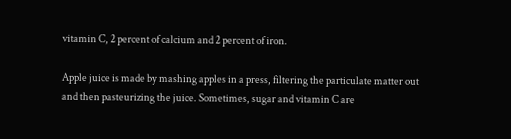vitamin C, 2 percent of calcium and 2 percent of iron.

Apple juice is made by mashing apples in a press, filtering the particulate matter out and then pasteurizing the juice. Sometimes, sugar and vitamin C are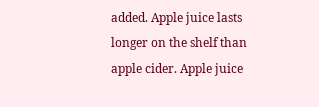added. Apple juice lasts longer on the shelf than apple cider. Apple juice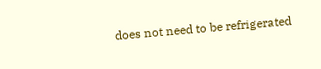does not need to be refrigerated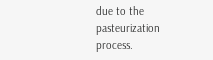due to the pasteurization process.